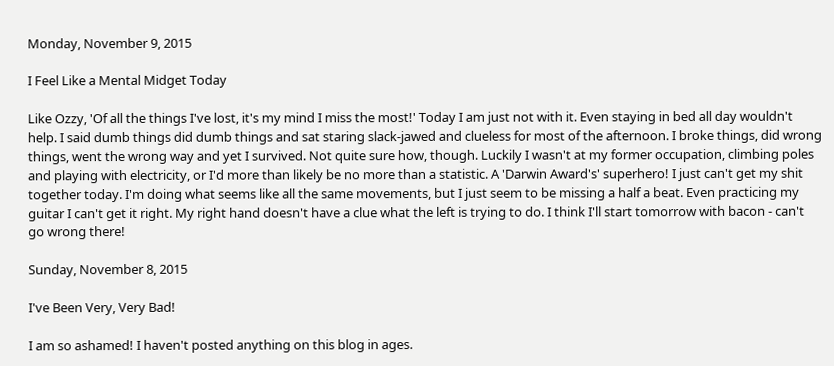Monday, November 9, 2015

I Feel Like a Mental Midget Today

Like Ozzy, 'Of all the things I've lost, it's my mind I miss the most!' Today I am just not with it. Even staying in bed all day wouldn't help. I said dumb things did dumb things and sat staring slack-jawed and clueless for most of the afternoon. I broke things, did wrong things, went the wrong way and yet I survived. Not quite sure how, though. Luckily I wasn't at my former occupation, climbing poles and playing with electricity, or I'd more than likely be no more than a statistic. A 'Darwin Award's' superhero! I just can't get my shit together today. I'm doing what seems like all the same movements, but I just seem to be missing a half a beat. Even practicing my guitar I can't get it right. My right hand doesn't have a clue what the left is trying to do. I think I'll start tomorrow with bacon - can't go wrong there!

Sunday, November 8, 2015

I've Been Very, Very Bad!

I am so ashamed! I haven't posted anything on this blog in ages.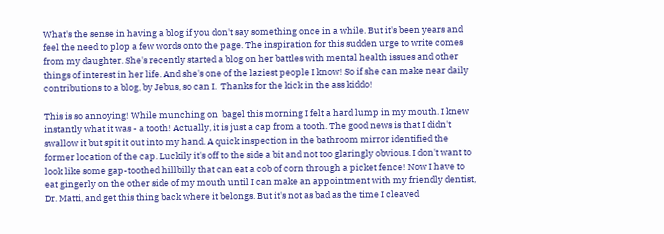What's the sense in having a blog if you don't say something once in a while. But it's been years and feel the need to plop a few words onto the page. The inspiration for this sudden urge to write comes from my daughter. She's recently started a blog on her battles with mental health issues and other things of interest in her life. And she's one of the laziest people I know! So if she can make near daily contributions to a blog, by Jebus, so can I.  Thanks for the kick in the ass kiddo!

This is so annoying! While munching on  bagel this morning I felt a hard lump in my mouth. I knew instantly what it was - a tooth! Actually, it is just a cap from a tooth. The good news is that I didn't swallow it but spit it out into my hand. A quick inspection in the bathroom mirror identified the former location of the cap. Luckily it's off to the side a bit and not too glaringly obvious. I don't want to look like some gap-toothed hillbilly that can eat a cob of corn through a picket fence! Now I have to eat gingerly on the other side of my mouth until I can make an appointment with my friendly dentist, Dr. Matti, and get this thing back where it belongs. But it's not as bad as the time I cleaved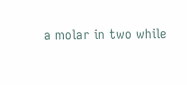a molar in two while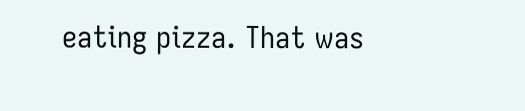eating pizza. That was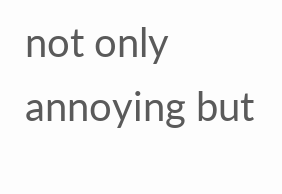not only annoying but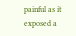painful as it exposed a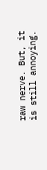raw nerve. But, it is still annoying.